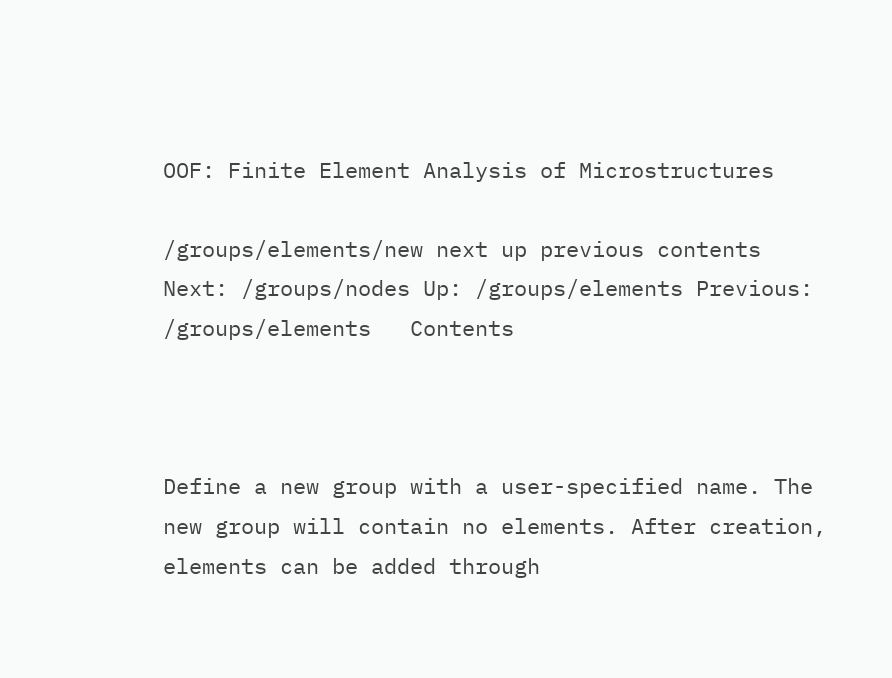OOF: Finite Element Analysis of Microstructures

/groups/elements/new next up previous contents
Next: /groups/nodes Up: /groups/elements Previous: /groups/elements   Contents



Define a new group with a user-specified name. The new group will contain no elements. After creation, elements can be added through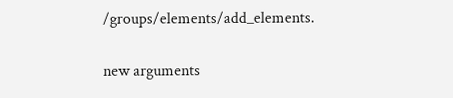/groups/elements/add_elements.

new arguments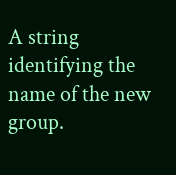A string identifying the name of the new group.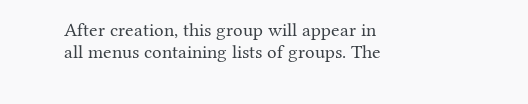After creation, this group will appear in all menus containing lists of groups. The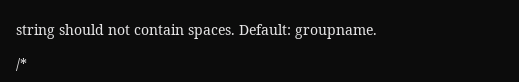string should not contain spaces. Default: groupname.

/*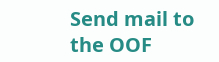Send mail to the OOF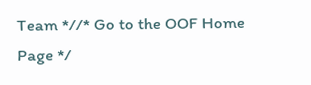Team *//* Go to the OOF Home Page */